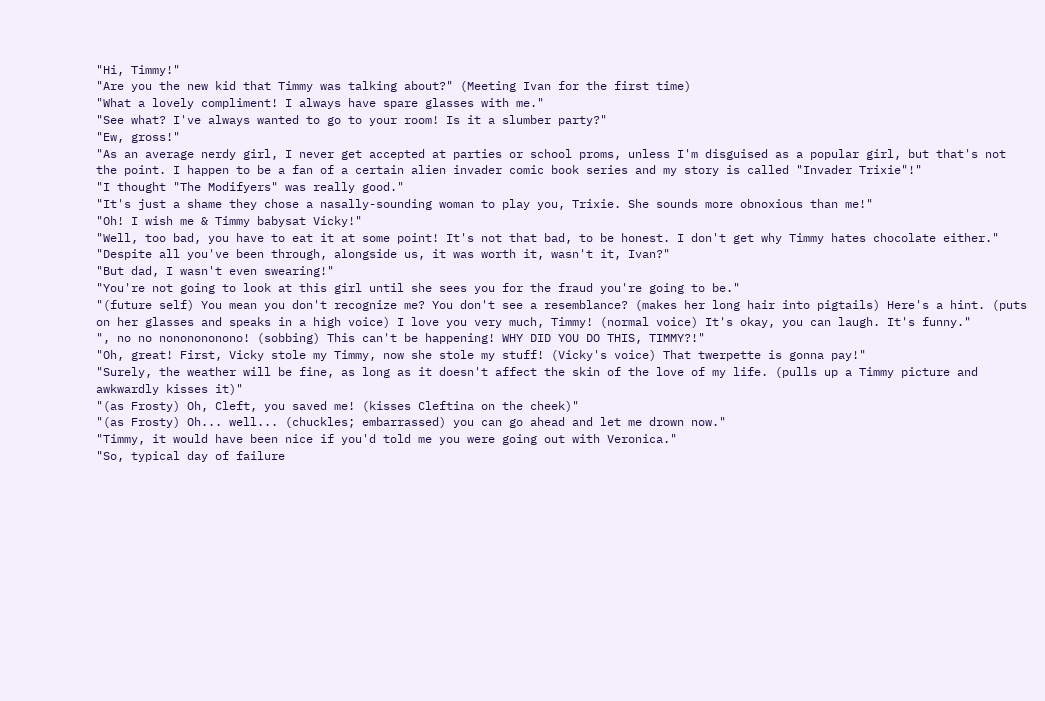"Hi, Timmy!"
"Are you the new kid that Timmy was talking about?" (Meeting Ivan for the first time)
"What a lovely compliment! I always have spare glasses with me."
"See what? I've always wanted to go to your room! Is it a slumber party?"
"Ew, gross!"
"As an average nerdy girl, I never get accepted at parties or school proms, unless I'm disguised as a popular girl, but that's not the point. I happen to be a fan of a certain alien invader comic book series and my story is called "Invader Trixie"!"
"I thought "The Modifyers" was really good."
"It's just a shame they chose a nasally-sounding woman to play you, Trixie. She sounds more obnoxious than me!"
"Oh! I wish me & Timmy babysat Vicky!"
"Well, too bad, you have to eat it at some point! It's not that bad, to be honest. I don't get why Timmy hates chocolate either."
"Despite all you've been through, alongside us, it was worth it, wasn't it, Ivan?"
"But dad, I wasn't even swearing!"
"You're not going to look at this girl until she sees you for the fraud you're going to be."
"(future self) You mean you don't recognize me? You don't see a resemblance? (makes her long hair into pigtails) Here's a hint. (puts on her glasses and speaks in a high voice) I love you very much, Timmy! (normal voice) It's okay, you can laugh. It's funny."
", no no nononononono! (sobbing) This can't be happening! WHY DID YOU DO THIS, TIMMY?!"
"Oh, great! First, Vicky stole my Timmy, now she stole my stuff! (Vicky's voice) That twerpette is gonna pay!"
"Surely, the weather will be fine, as long as it doesn't affect the skin of the love of my life. (pulls up a Timmy picture and awkwardly kisses it)"
"(as Frosty) Oh, Cleft, you saved me! (kisses Cleftina on the cheek)"
"(as Frosty) Oh... well... (chuckles; embarrassed) you can go ahead and let me drown now."
"Timmy, it would have been nice if you'd told me you were going out with Veronica."
"So, typical day of failure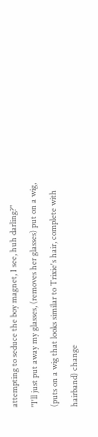attempting to seduce the boy magnet, I see, huh darling?"
"I'll just put away my glasses, (removes her glasses) put on a wig, (puts on a wig that looks similar to Trixie's hair, complete with hairband) change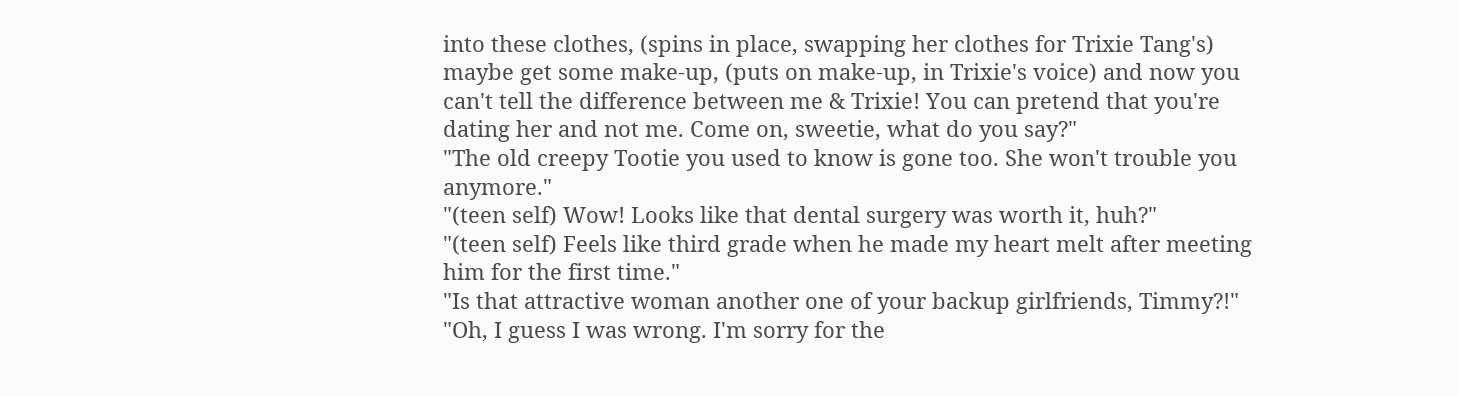into these clothes, (spins in place, swapping her clothes for Trixie Tang's) maybe get some make-up, (puts on make-up, in Trixie's voice) and now you can't tell the difference between me & Trixie! You can pretend that you're dating her and not me. Come on, sweetie, what do you say?"
"The old creepy Tootie you used to know is gone too. She won't trouble you anymore."
"(teen self) Wow! Looks like that dental surgery was worth it, huh?"
"(teen self) Feels like third grade when he made my heart melt after meeting him for the first time."
"Is that attractive woman another one of your backup girlfriends, Timmy?!"
"Oh, I guess I was wrong. I'm sorry for the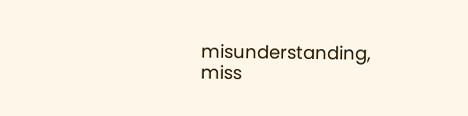misunderstanding, miss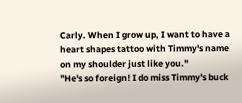Carly. When I grow up, I want to have a heart shapes tattoo with Timmy's name on my shoulder just like you."
"He's so foreign! I do miss Timmy's buck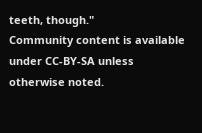teeth, though."
Community content is available under CC-BY-SA unless otherwise noted.